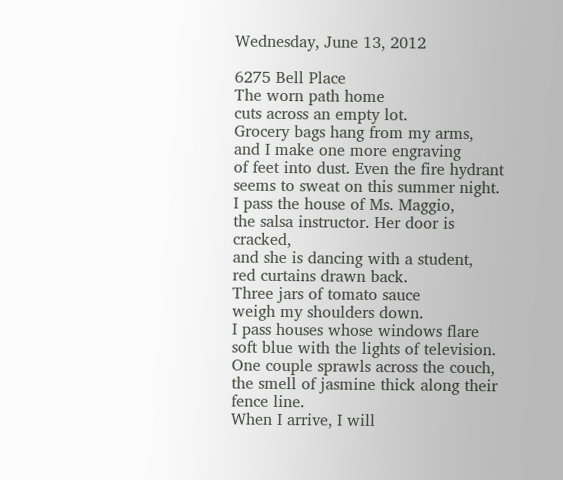Wednesday, June 13, 2012

6275 Bell Place
The worn path home
cuts across an empty lot.
Grocery bags hang from my arms,
and I make one more engraving
of feet into dust. Even the fire hydrant
seems to sweat on this summer night.
I pass the house of Ms. Maggio,
the salsa instructor. Her door is cracked,
and she is dancing with a student,
red curtains drawn back.
Three jars of tomato sauce
weigh my shoulders down.
I pass houses whose windows flare
soft blue with the lights of television.
One couple sprawls across the couch,
the smell of jasmine thick along their fence line.
When I arrive, I will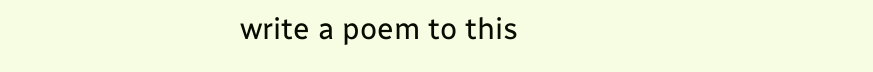write a poem to this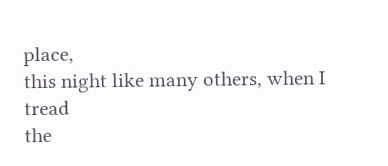place,
this night like many others, when I tread
the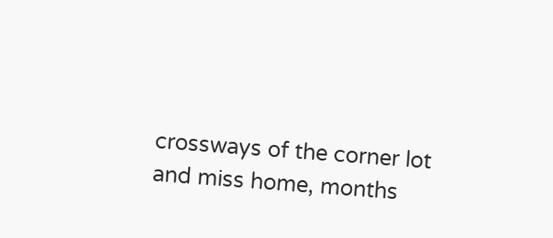crossways of the corner lot
and miss home, months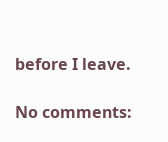before I leave.

No comments: